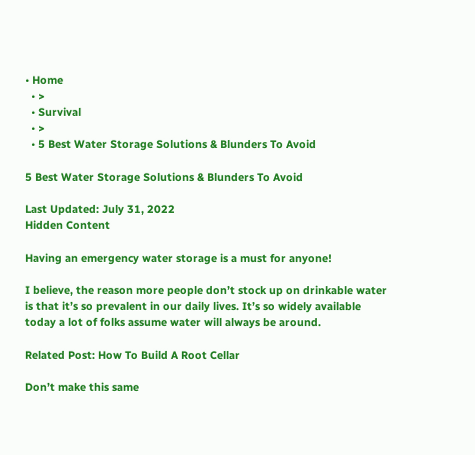• Home
  • >
  • Survival
  • >
  • 5 Best Water Storage Solutions & Blunders To Avoid

5 Best Water Storage Solutions & Blunders To Avoid

Last Updated: July 31, 2022
Hidden Content

Having an emergency water storage is a must for anyone!

I believe, the reason more people don’t stock up on drinkable water is that it’s so prevalent in our daily lives. It’s so widely available today a lot of folks assume water will always be around.

Related Post: How To Build A Root Cellar

Don’t make this same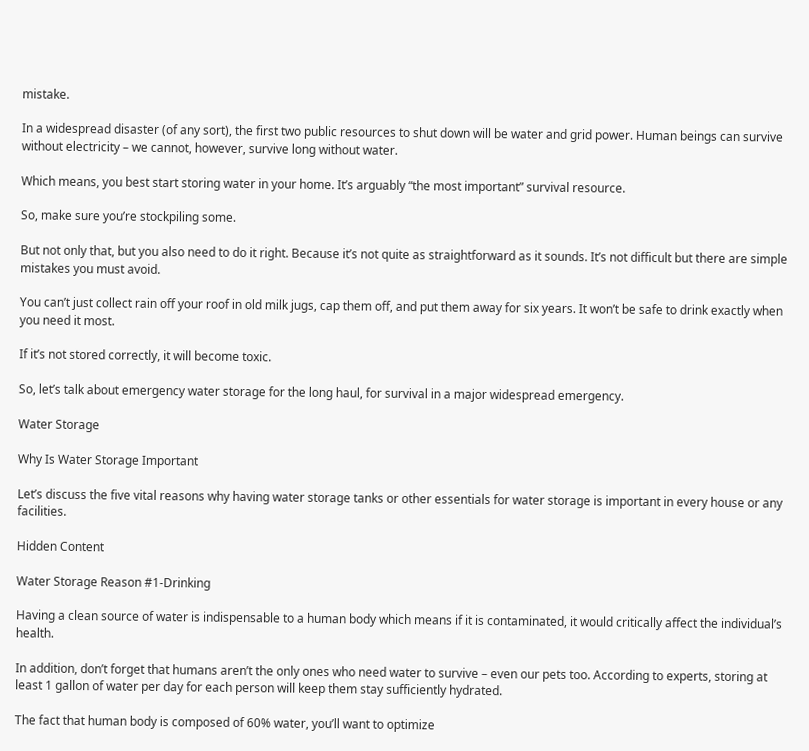mistake.

In a widespread disaster (of any sort), the first two public resources to shut down will be water and grid power. Human beings can survive without electricity – we cannot, however, survive long without water.

Which means, you best start storing water in your home. It’s arguably “the most important” survival resource.

So, make sure you’re stockpiling some.

But not only that, but you also need to do it right. Because it’s not quite as straightforward as it sounds. It’s not difficult but there are simple mistakes you must avoid.

You can’t just collect rain off your roof in old milk jugs, cap them off, and put them away for six years. It won’t be safe to drink exactly when you need it most.

If it’s not stored correctly, it will become toxic.

So, let’s talk about emergency water storage for the long haul, for survival in a major widespread emergency.

Water Storage

Why Is Water Storage Important

Let’s discuss the five vital reasons why having water storage tanks or other essentials for water storage is important in every house or any facilities.

Hidden Content

Water Storage Reason #1-Drinking

Having a clean source of water is indispensable to a human body which means if it is contaminated, it would critically affect the individual’s health.

In addition, don’t forget that humans aren’t the only ones who need water to survive – even our pets too. According to experts, storing at least 1 gallon of water per day for each person will keep them stay sufficiently hydrated.

The fact that human body is composed of 60% water, you’ll want to optimize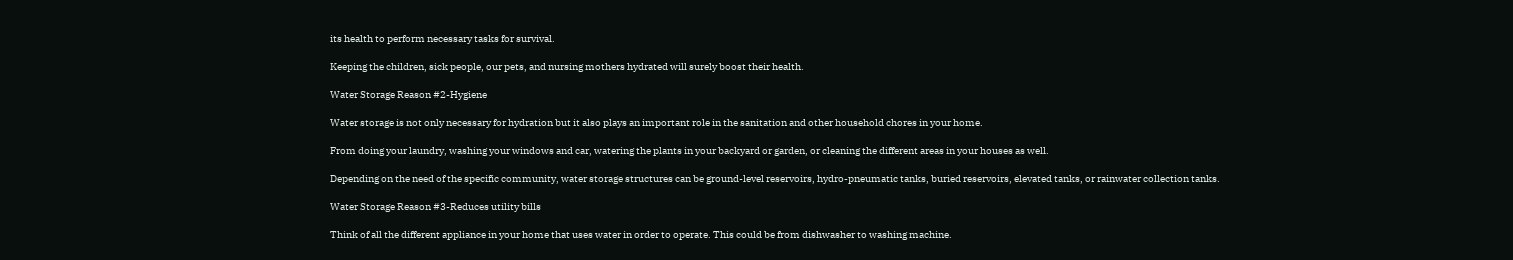its health to perform necessary tasks for survival.

Keeping the children, sick people, our pets, and nursing mothers hydrated will surely boost their health.

Water Storage Reason #2-Hygiene

Water storage is not only necessary for hydration but it also plays an important role in the sanitation and other household chores in your home.

From doing your laundry, washing your windows and car, watering the plants in your backyard or garden, or cleaning the different areas in your houses as well.

Depending on the need of the specific community, water storage structures can be ground-level reservoirs, hydro-pneumatic tanks, buried reservoirs, elevated tanks, or rainwater collection tanks.

Water Storage Reason #3-Reduces utility bills

Think of all the different appliance in your home that uses water in order to operate. This could be from dishwasher to washing machine.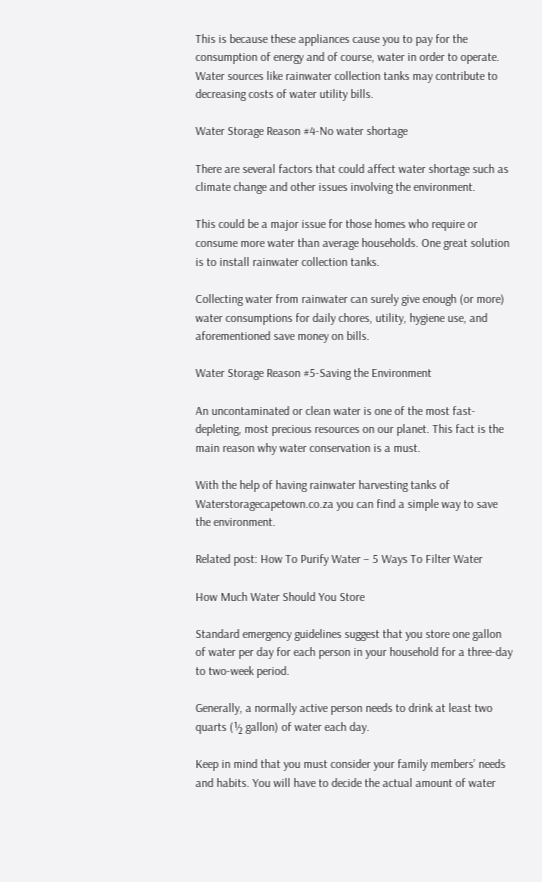This is because these appliances cause you to pay for the consumption of energy and of course, water in order to operate. Water sources like rainwater collection tanks may contribute to decreasing costs of water utility bills.

Water Storage Reason #4-No water shortage

There are several factors that could affect water shortage such as climate change and other issues involving the environment.

This could be a major issue for those homes who require or consume more water than average households. One great solution is to install rainwater collection tanks.

Collecting water from rainwater can surely give enough (or more) water consumptions for daily chores, utility, hygiene use, and aforementioned save money on bills.

Water Storage Reason #5-Saving the Environment

An uncontaminated or clean water is one of the most fast-depleting, most precious resources on our planet. This fact is the main reason why water conservation is a must.

With the help of having rainwater harvesting tanks of Waterstoragecapetown.co.za you can find a simple way to save the environment.

Related post: How To Purify Water – 5 Ways To Filter Water

How Much Water Should You Store

Standard emergency guidelines suggest that you store one gallon of water per day for each person in your household for a three-day to two-week period.

Generally, a normally active person needs to drink at least two quarts (½ gallon) of water each day.

Keep in mind that you must consider your family members’ needs and habits. You will have to decide the actual amount of water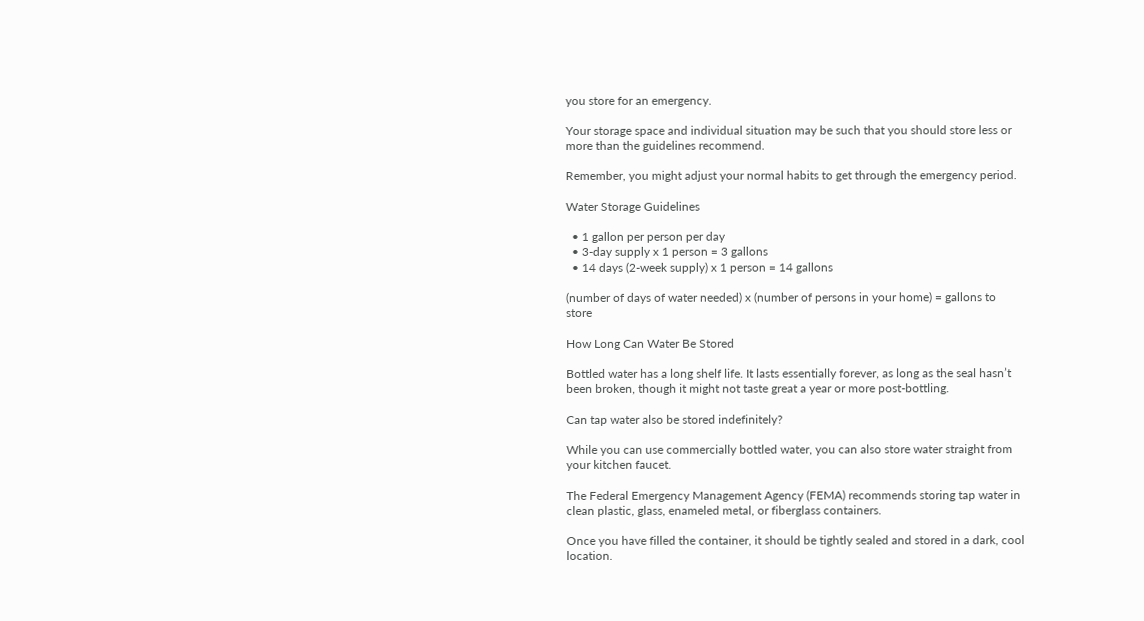you store for an emergency.

Your storage space and individual situation may be such that you should store less or more than the guidelines recommend.

Remember, you might adjust your normal habits to get through the emergency period.

Water Storage Guidelines

  • 1 gallon per person per day
  • 3-day supply x 1 person = 3 gallons
  • 14 days (2-week supply) x 1 person = 14 gallons

(number of days of water needed) x (number of persons in your home) = gallons to store

How Long Can Water Be Stored

Bottled water has a long shelf life. It lasts essentially forever, as long as the seal hasn’t been broken, though it might not taste great a year or more post-bottling.

Can tap water also be stored indefinitely?

While you can use commercially bottled water, you can also store water straight from your kitchen faucet.

The Federal Emergency Management Agency (FEMA) recommends storing tap water in clean plastic, glass, enameled metal, or fiberglass containers.

Once you have filled the container, it should be tightly sealed and stored in a dark, cool location.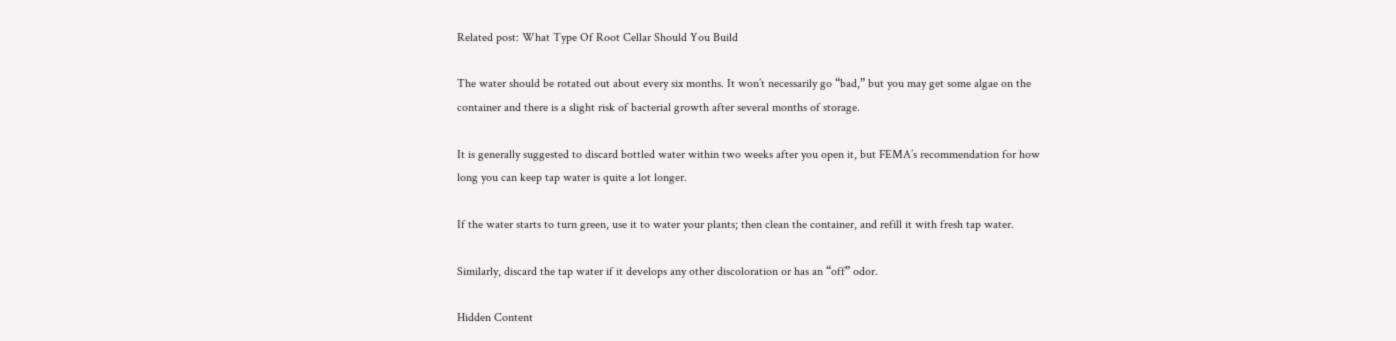Related post: What Type Of Root Cellar Should You Build

The water should be rotated out about every six months. It won’t necessarily go “bad,” but you may get some algae on the container and there is a slight risk of bacterial growth after several months of storage.

It is generally suggested to discard bottled water within two weeks after you open it, but FEMA’s recommendation for how long you can keep tap water is quite a lot longer.

If the water starts to turn green, use it to water your plants; then clean the container, and refill it with fresh tap water.

Similarly, discard the tap water if it develops any other discoloration or has an “off” odor.

Hidden Content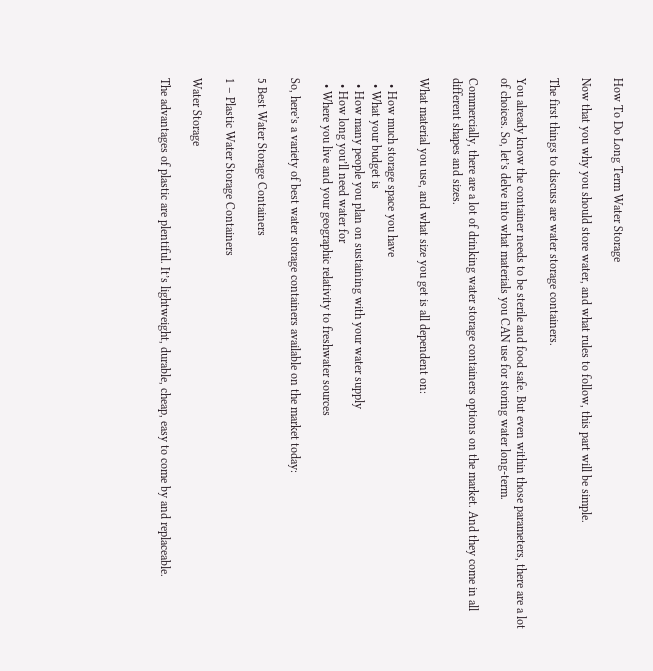How To Do Long Term Water Storage

Now that you why you should store water, and what rules to follow, this part will be simple.

The first things to discuss are water storage containers.

You already know the container needs to be sterile and food safe. But even within those parameters, there are a lot of choices. So, let’s delve into what materials you CAN use for storing water long-term.

Commercially, there are a lot of drinking water storage containers options on the market. And they come in all different shapes and sizes.

What material you use, and what size you get is all dependent on:

  • How much storage space you have
  • What your budget is
  • How many people you plan on sustaining with your water supply
  • How long you’ll need water for
  • Where you live and your geographic relativity to freshwater sources

So, here’s a variety of best water storage containers available on the market today:

5 Best Water Storage Containers

1 – Plastic Water Storage Containers

Water Storage

The advantages of plastic are plentiful. It’s lightweight, durable, cheap, easy to come by and replaceable.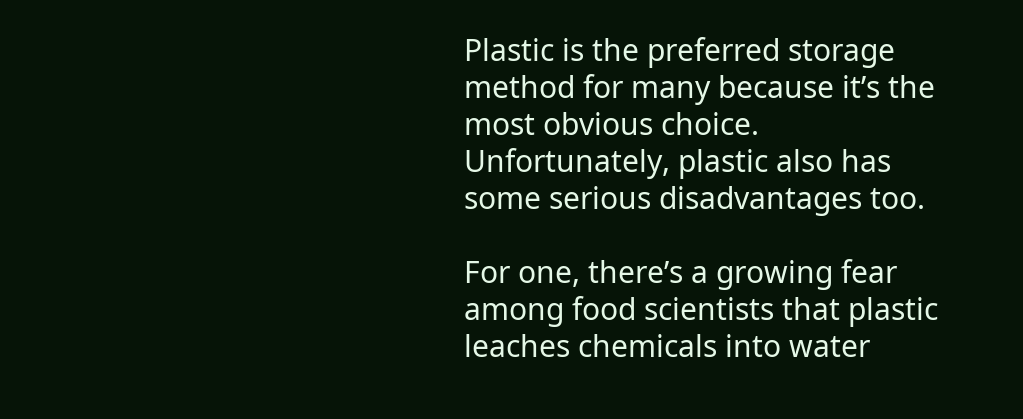Plastic is the preferred storage method for many because it’s the most obvious choice. Unfortunately, plastic also has some serious disadvantages too.

For one, there’s a growing fear among food scientists that plastic leaches chemicals into water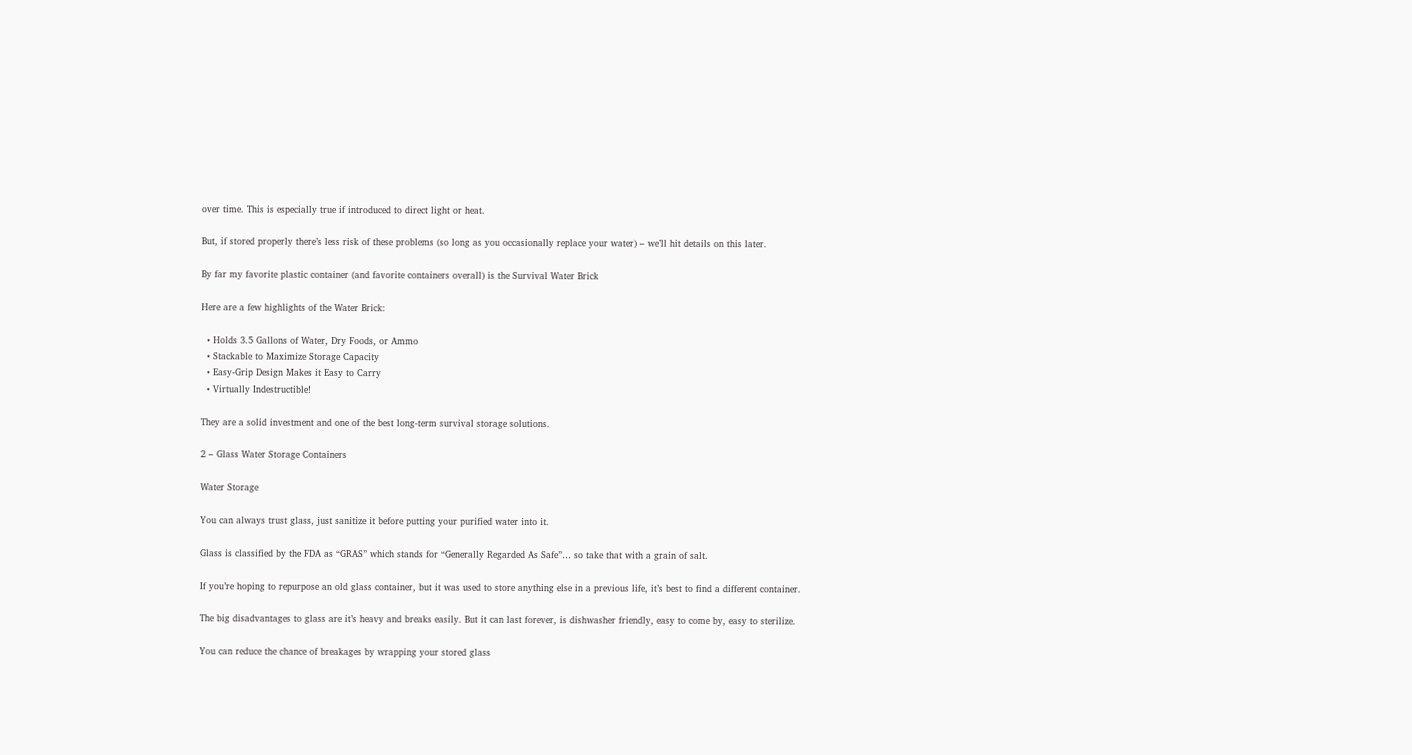over time. This is especially true if introduced to direct light or heat.

But, if stored properly there’s less risk of these problems (so long as you occasionally replace your water) – we’ll hit details on this later.

By far my favorite plastic container (and favorite containers overall) is the Survival Water Brick

Here are a few highlights of the Water Brick:

  • Holds 3.5 Gallons of Water, Dry Foods, or Ammo
  • Stackable to Maximize Storage Capacity
  • Easy-Grip Design Makes it Easy to Carry
  • Virtually Indestructible!

They are a solid investment and one of the best long-term survival storage solutions.

2 – Glass Water Storage Containers

Water Storage

You can always trust glass, just sanitize it before putting your purified water into it.

Glass is classified by the FDA as “GRAS” which stands for “Generally Regarded As Safe”… so take that with a grain of salt.

If you’re hoping to repurpose an old glass container, but it was used to store anything else in a previous life, it’s best to find a different container.

The big disadvantages to glass are it’s heavy and breaks easily. But it can last forever, is dishwasher friendly, easy to come by, easy to sterilize.

You can reduce the chance of breakages by wrapping your stored glass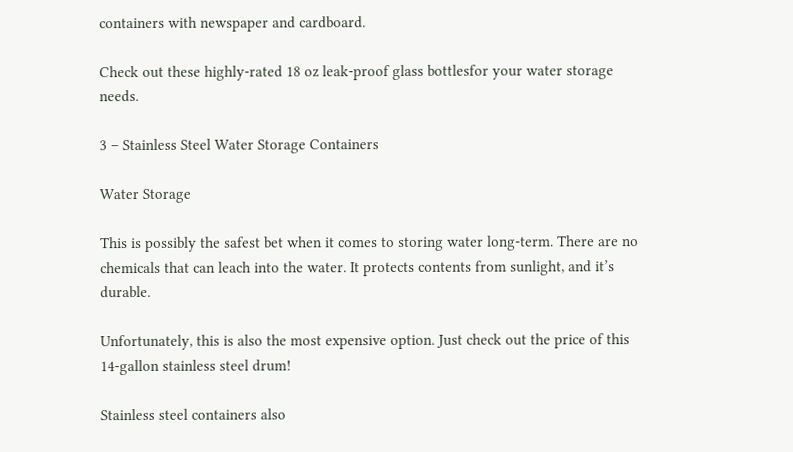containers with newspaper and cardboard.

Check out these highly-rated 18 oz leak-proof glass bottlesfor your water storage needs.

3 – Stainless Steel Water Storage Containers

Water Storage

This is possibly the safest bet when it comes to storing water long-term. There are no chemicals that can leach into the water. It protects contents from sunlight, and it’s durable.

Unfortunately, this is also the most expensive option. Just check out the price of this 14-gallon stainless steel drum!

Stainless steel containers also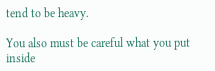tend to be heavy.

You also must be careful what you put inside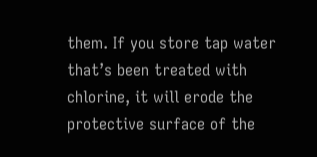them. If you store tap water that’s been treated with chlorine, it will erode the protective surface of the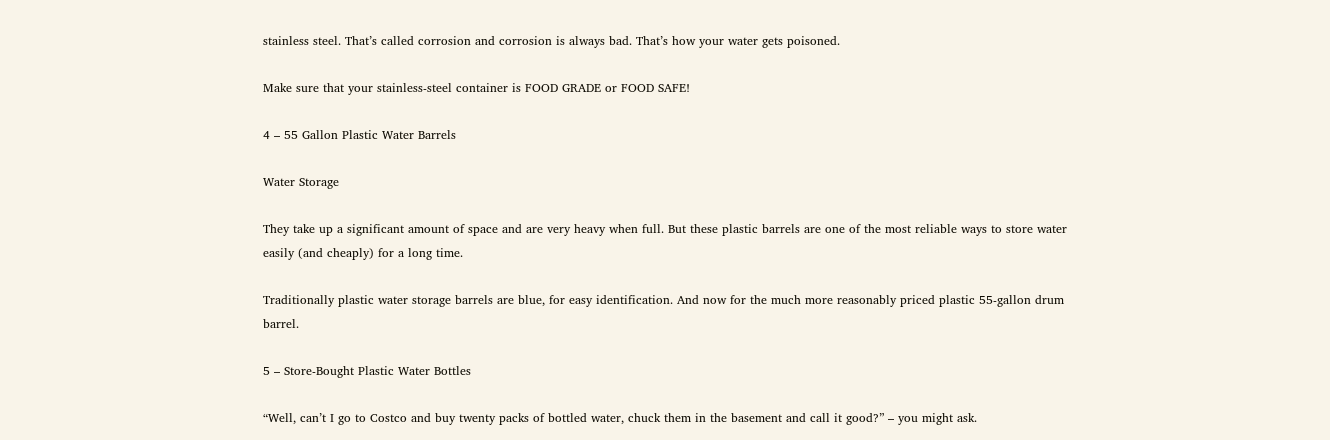stainless steel. That’s called corrosion and corrosion is always bad. That’s how your water gets poisoned.

Make sure that your stainless-steel container is FOOD GRADE or FOOD SAFE!

4 – 55 Gallon Plastic Water Barrels

Water Storage

They take up a significant amount of space and are very heavy when full. But these plastic barrels are one of the most reliable ways to store water easily (and cheaply) for a long time.

Traditionally plastic water storage barrels are blue, for easy identification. And now for the much more reasonably priced plastic 55-gallon drum barrel.

5 – Store-Bought Plastic Water Bottles

“Well, can’t I go to Costco and buy twenty packs of bottled water, chuck them in the basement and call it good?” – you might ask.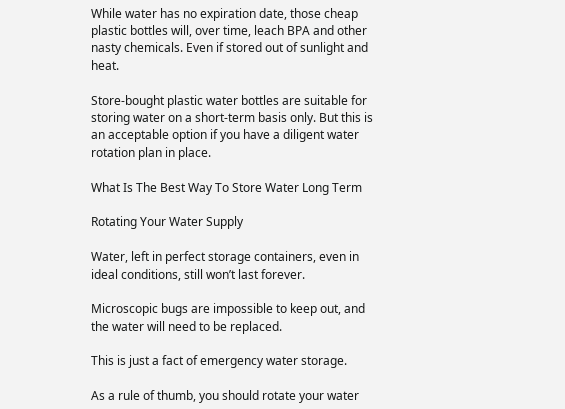While water has no expiration date, those cheap plastic bottles will, over time, leach BPA and other nasty chemicals. Even if stored out of sunlight and heat.

Store-bought plastic water bottles are suitable for storing water on a short-term basis only. But this is an acceptable option if you have a diligent water rotation plan in place.

What Is The Best Way To Store Water Long Term

Rotating Your Water Supply

Water, left in perfect storage containers, even in ideal conditions, still won’t last forever.

Microscopic bugs are impossible to keep out, and the water will need to be replaced.

This is just a fact of emergency water storage.

As a rule of thumb, you should rotate your water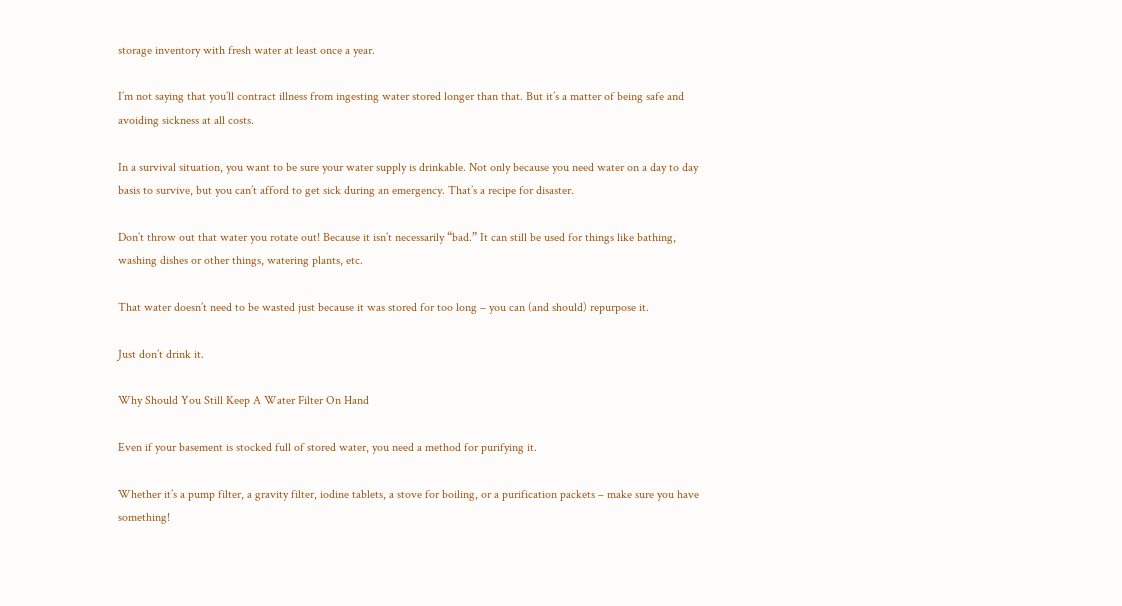storage inventory with fresh water at least once a year.

I’m not saying that you’ll contract illness from ingesting water stored longer than that. But it’s a matter of being safe and avoiding sickness at all costs.

In a survival situation, you want to be sure your water supply is drinkable. Not only because you need water on a day to day basis to survive, but you can’t afford to get sick during an emergency. That’s a recipe for disaster.

Don’t throw out that water you rotate out! Because it isn’t necessarily “bad.” It can still be used for things like bathing, washing dishes or other things, watering plants, etc.

That water doesn’t need to be wasted just because it was stored for too long – you can (and should) repurpose it.

Just don’t drink it.

Why Should You Still Keep A Water Filter On Hand

Even if your basement is stocked full of stored water, you need a method for purifying it.

Whether it’s a pump filter, a gravity filter, iodine tablets, a stove for boiling, or a purification packets – make sure you have something!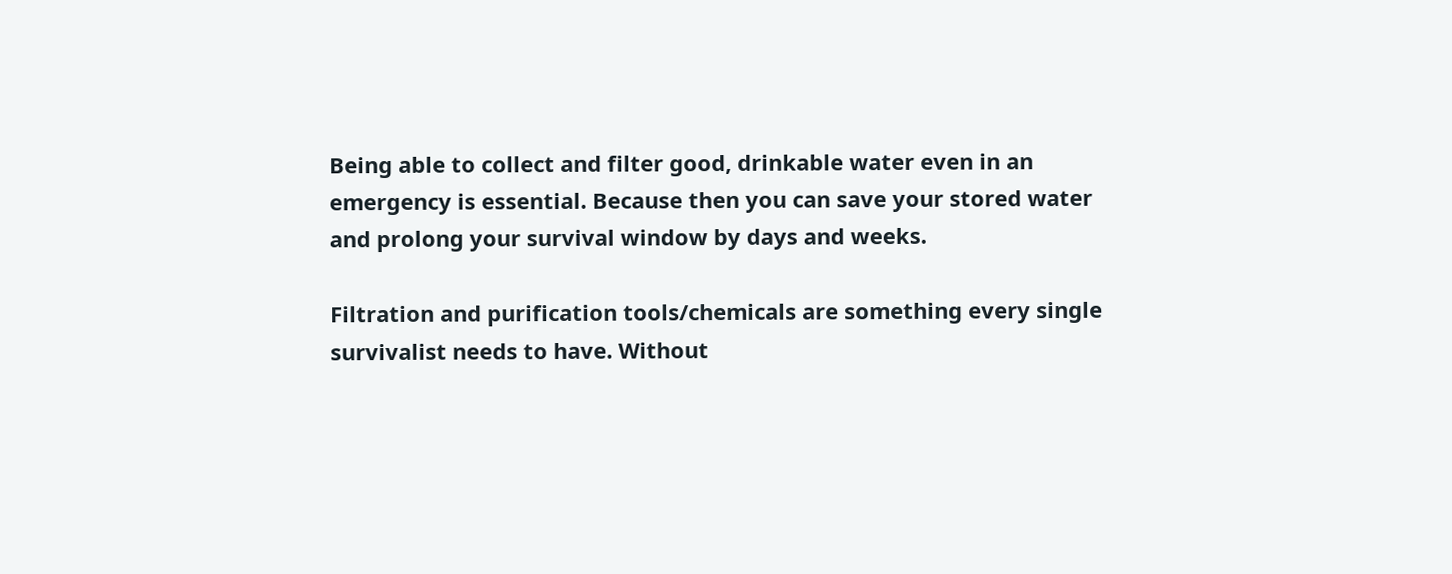Being able to collect and filter good, drinkable water even in an emergency is essential. Because then you can save your stored water and prolong your survival window by days and weeks.

Filtration and purification tools/chemicals are something every single survivalist needs to have. Without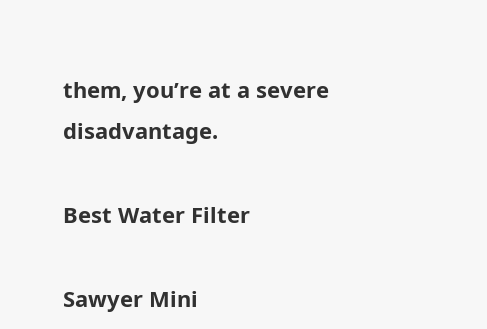them, you’re at a severe disadvantage.

Best Water Filter

Sawyer Mini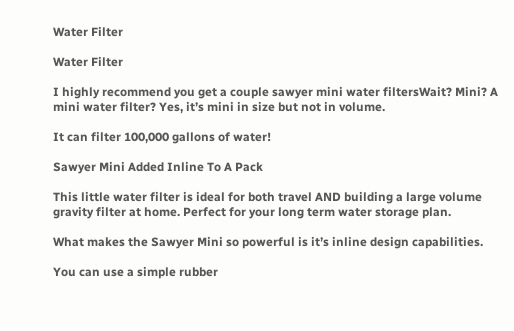Water Filter

Water Filter

I highly recommend you get a couple sawyer mini water filtersWait? Mini? A mini water filter? Yes, it’s mini in size but not in volume.

It can filter 100,000 gallons of water!

Sawyer Mini Added Inline To A Pack

This little water filter is ideal for both travel AND building a large volume gravity filter at home. Perfect for your long term water storage plan.

What makes the Sawyer Mini so powerful is it’s inline design capabilities.

You can use a simple rubber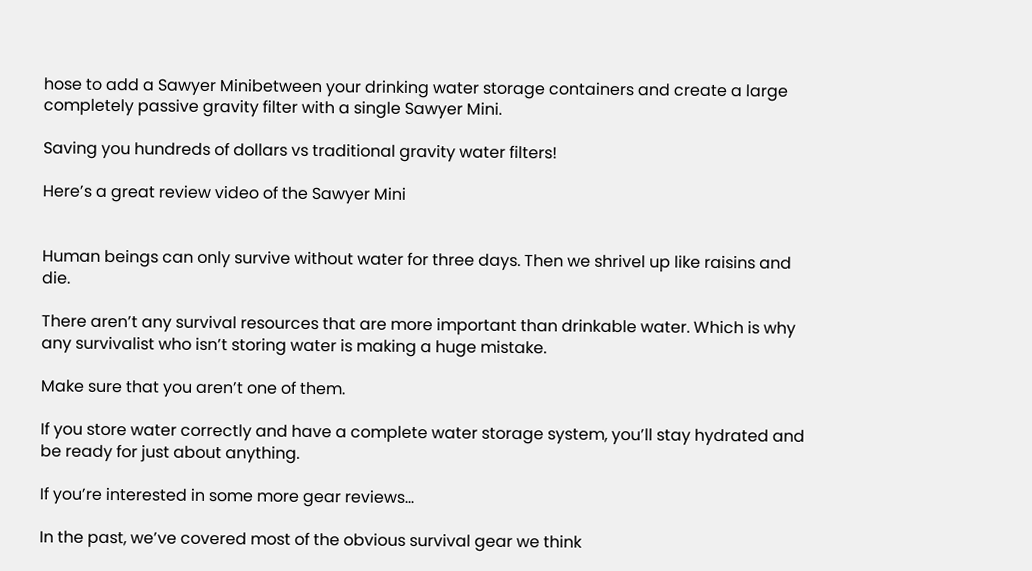hose to add a Sawyer Minibetween your drinking water storage containers and create a large completely passive gravity filter with a single Sawyer Mini.

Saving you hundreds of dollars vs traditional gravity water filters!

Here’s a great review video of the Sawyer Mini


Human beings can only survive without water for three days. Then we shrivel up like raisins and die.

There aren’t any survival resources that are more important than drinkable water. Which is why any survivalist who isn’t storing water is making a huge mistake.

Make sure that you aren’t one of them.

If you store water correctly and have a complete water storage system, you’ll stay hydrated and be ready for just about anything.

If you’re interested in some more gear reviews…

In the past, we’ve covered most of the obvious survival gear we think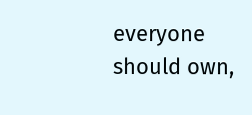everyone should own,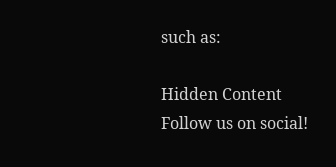such as:

Hidden Content
Follow us on social!